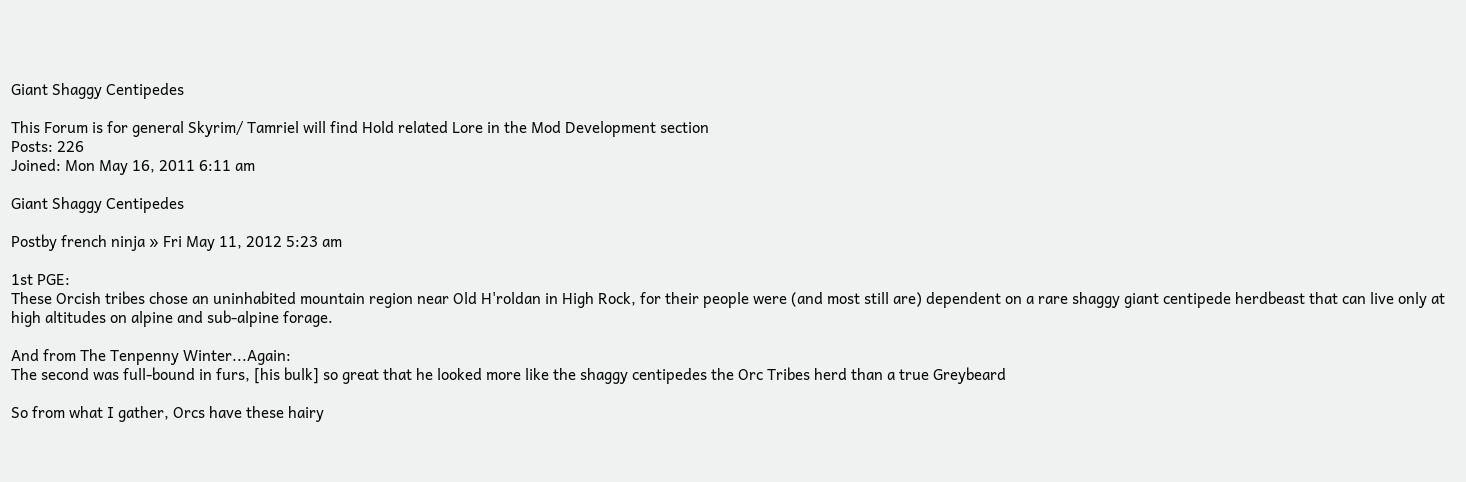Giant Shaggy Centipedes

This Forum is for general Skyrim/ Tamriel will find Hold related Lore in the Mod Development section
Posts: 226
Joined: Mon May 16, 2011 6:11 am

Giant Shaggy Centipedes

Postby french ninja » Fri May 11, 2012 5:23 am

1st PGE:
These Orcish tribes chose an uninhabited mountain region near Old H'roldan in High Rock, for their people were (and most still are) dependent on a rare shaggy giant centipede herdbeast that can live only at high altitudes on alpine and sub-alpine forage.

And from The Tenpenny Winter...Again:
The second was full-bound in furs, [his bulk] so great that he looked more like the shaggy centipedes the Orc Tribes herd than a true Greybeard

So from what I gather, Orcs have these hairy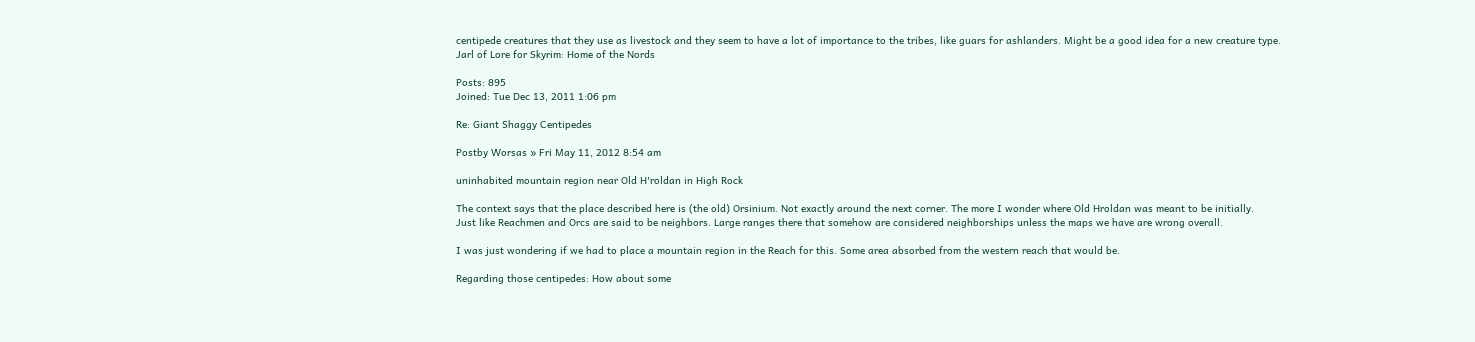centipede creatures that they use as livestock and they seem to have a lot of importance to the tribes, like guars for ashlanders. Might be a good idea for a new creature type.
Jarl of Lore for Skyrim: Home of the Nords

Posts: 895
Joined: Tue Dec 13, 2011 1:06 pm

Re: Giant Shaggy Centipedes

Postby Worsas » Fri May 11, 2012 8:54 am

uninhabited mountain region near Old H'roldan in High Rock

The context says that the place described here is (the old) Orsinium. Not exactly around the next corner. The more I wonder where Old Hroldan was meant to be initially.
Just like Reachmen and Orcs are said to be neighbors. Large ranges there that somehow are considered neighborships unless the maps we have are wrong overall.

I was just wondering if we had to place a mountain region in the Reach for this. Some area absorbed from the western reach that would be.

Regarding those centipedes: How about some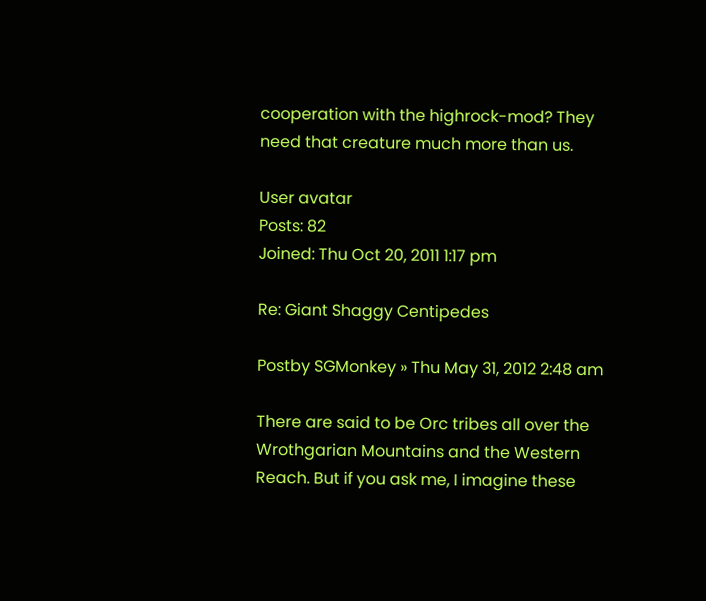cooperation with the highrock-mod? They need that creature much more than us.

User avatar
Posts: 82
Joined: Thu Oct 20, 2011 1:17 pm

Re: Giant Shaggy Centipedes

Postby SGMonkey » Thu May 31, 2012 2:48 am

There are said to be Orc tribes all over the Wrothgarian Mountains and the Western Reach. But if you ask me, I imagine these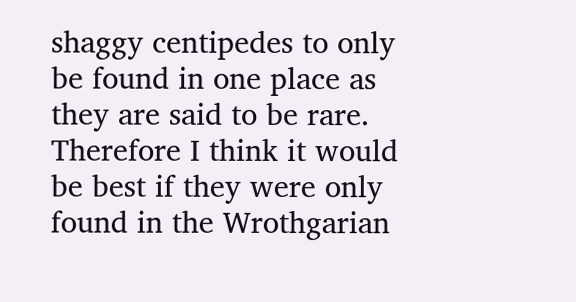shaggy centipedes to only be found in one place as they are said to be rare. Therefore I think it would be best if they were only found in the Wrothgarian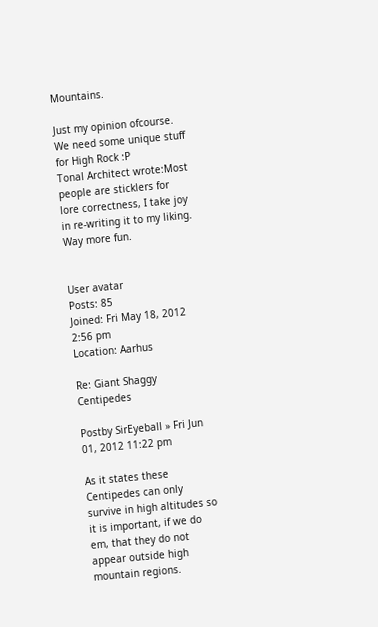Mountains.

Just my opinion ofcourse. We need some unique stuff for High Rock :P
Tonal Architect wrote:Most people are sticklers for lore correctness, I take joy in re-writing it to my liking. Way more fun.


User avatar
Posts: 85
Joined: Fri May 18, 2012 2:56 pm
Location: Aarhus

Re: Giant Shaggy Centipedes

Postby SirEyeball » Fri Jun 01, 2012 11:22 pm

As it states these Centipedes can only survive in high altitudes so it is important, if we do em, that they do not appear outside high mountain regions.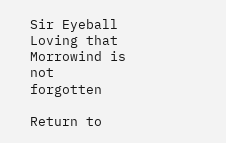Sir Eyeball
Loving that Morrowind is not forgotten

Return to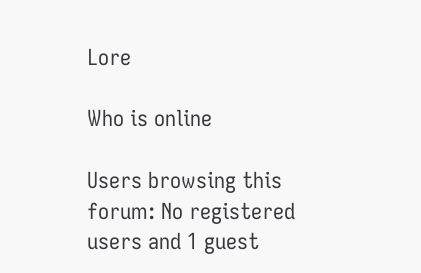Lore

Who is online

Users browsing this forum: No registered users and 1 guest